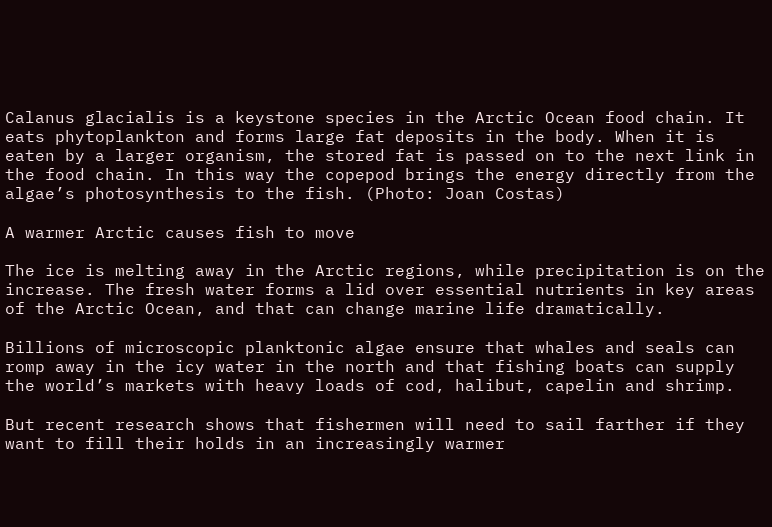Calanus glacialis is a keystone species in the Arctic Ocean food chain. It eats phytoplankton and forms large fat deposits in the body. When it is eaten by a larger organism, the stored fat is passed on to the next link in the food chain. In this way the copepod brings the energy directly from the algae’s photosynthesis to the fish. (Photo: Joan Costas)

A warmer Arctic causes fish to move

The ice is melting away in the Arctic regions, while precipitation is on the increase. The fresh water forms a lid over essential nutrients in key areas of the Arctic Ocean, and that can change marine life dramatically.

Billions of microscopic planktonic algae ensure that whales and seals can romp away in the icy water in the north and that fishing boats can supply the world’s markets with heavy loads of cod, halibut, capelin and shrimp.

But recent research shows that fishermen will need to sail farther if they want to fill their holds in an increasingly warmer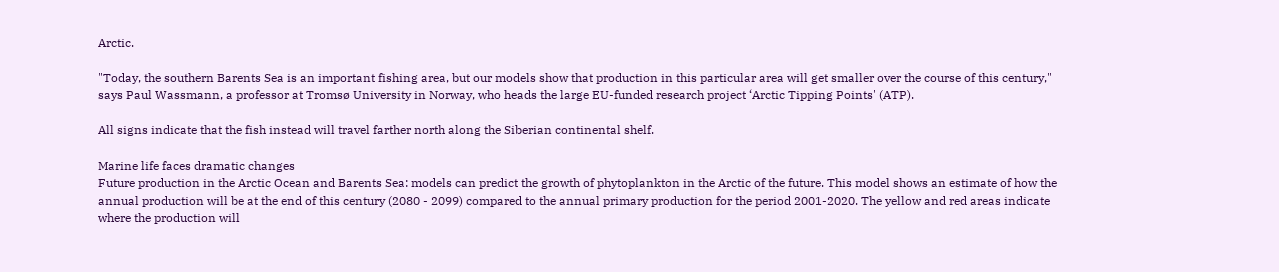Arctic.

"Today, the southern Barents Sea is an important fishing area, but our models show that production in this particular area will get smaller over the course of this century," says Paul Wassmann, a professor at Tromsø University in Norway, who heads the large EU-funded research project ‘Arctic Tipping Points' (ATP).

All signs indicate that the fish instead will travel farther north along the Siberian continental shelf.

Marine life faces dramatic changes
Future production in the Arctic Ocean and Barents Sea: models can predict the growth of phytoplankton in the Arctic of the future. This model shows an estimate of how the annual production will be at the end of this century (2080 - 2099) compared to the annual primary production for the period 2001-2020. The yellow and red areas indicate where the production will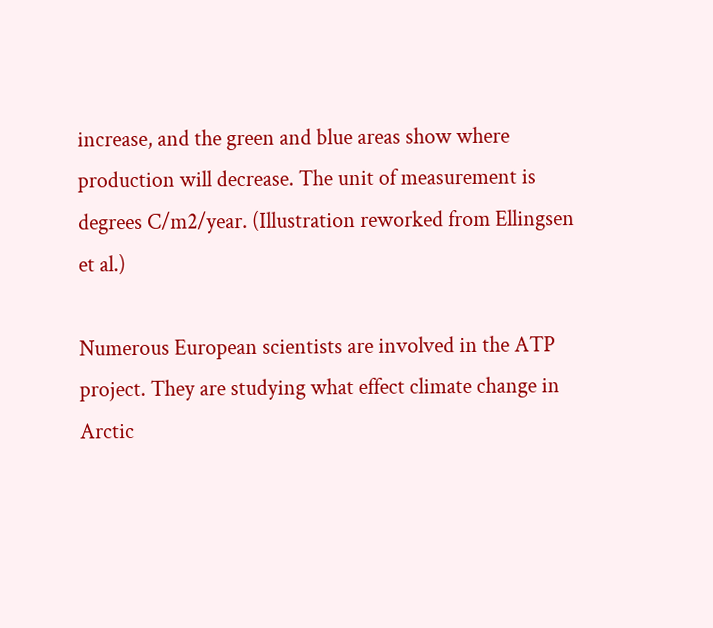increase, and the green and blue areas show where production will decrease. The unit of measurement is degrees C/m2/year. (Illustration reworked from Ellingsen et al.)

Numerous European scientists are involved in the ATP project. They are studying what effect climate change in Arctic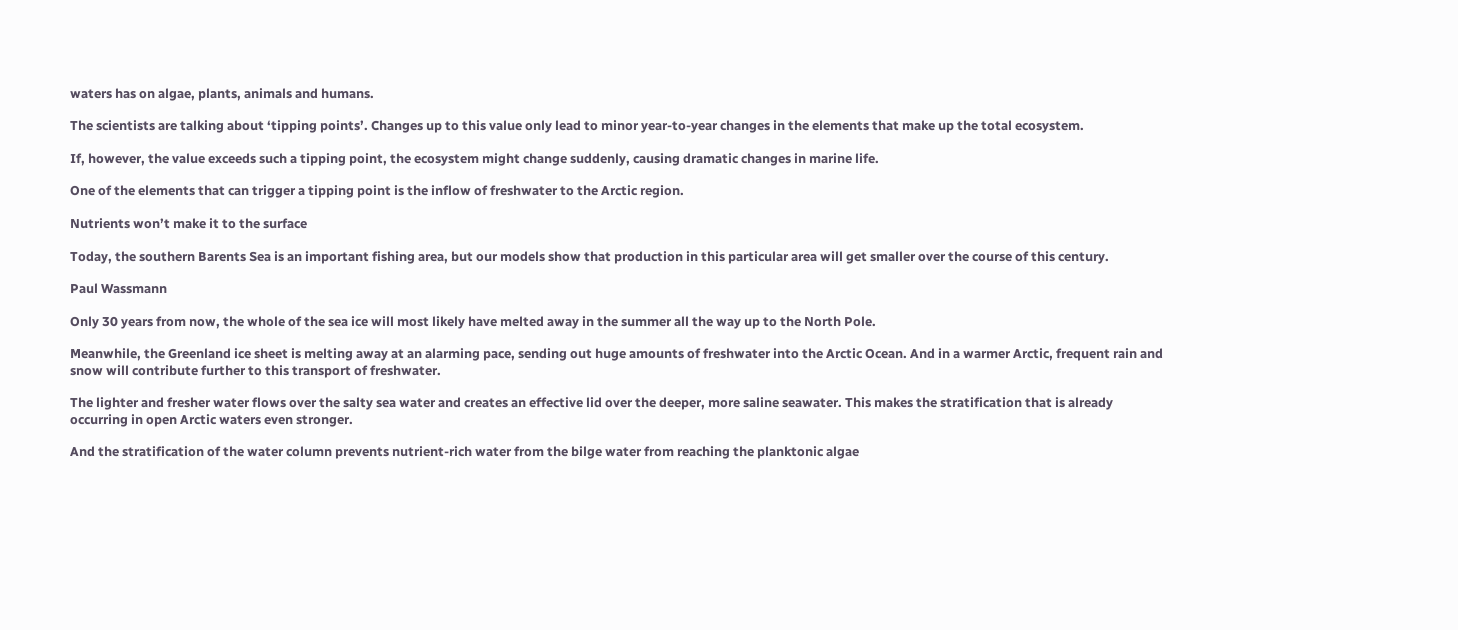waters has on algae, plants, animals and humans.

The scientists are talking about ‘tipping points’. Changes up to this value only lead to minor year-to-year changes in the elements that make up the total ecosystem.

If, however, the value exceeds such a tipping point, the ecosystem might change suddenly, causing dramatic changes in marine life.

One of the elements that can trigger a tipping point is the inflow of freshwater to the Arctic region.

Nutrients won’t make it to the surface

Today, the southern Barents Sea is an important fishing area, but our models show that production in this particular area will get smaller over the course of this century.

Paul Wassmann

Only 30 years from now, the whole of the sea ice will most likely have melted away in the summer all the way up to the North Pole.

Meanwhile, the Greenland ice sheet is melting away at an alarming pace, sending out huge amounts of freshwater into the Arctic Ocean. And in a warmer Arctic, frequent rain and snow will contribute further to this transport of freshwater.

The lighter and fresher water flows over the salty sea water and creates an effective lid over the deeper, more saline seawater. This makes the stratification that is already occurring in open Arctic waters even stronger.

And the stratification of the water column prevents nutrient-rich water from the bilge water from reaching the planktonic algae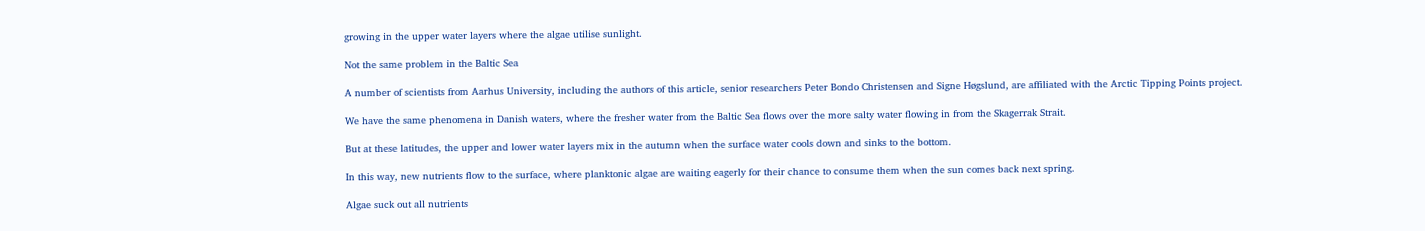growing in the upper water layers where the algae utilise sunlight.

Not the same problem in the Baltic Sea

A number of scientists from Aarhus University, including the authors of this article, senior researchers Peter Bondo Christensen and Signe Høgslund, are affiliated with the Arctic Tipping Points project.

We have the same phenomena in Danish waters, where the fresher water from the Baltic Sea flows over the more salty water flowing in from the Skagerrak Strait.

But at these latitudes, the upper and lower water layers mix in the autumn when the surface water cools down and sinks to the bottom.

In this way, new nutrients flow to the surface, where planktonic algae are waiting eagerly for their chance to consume them when the sun comes back next spring.

Algae suck out all nutrients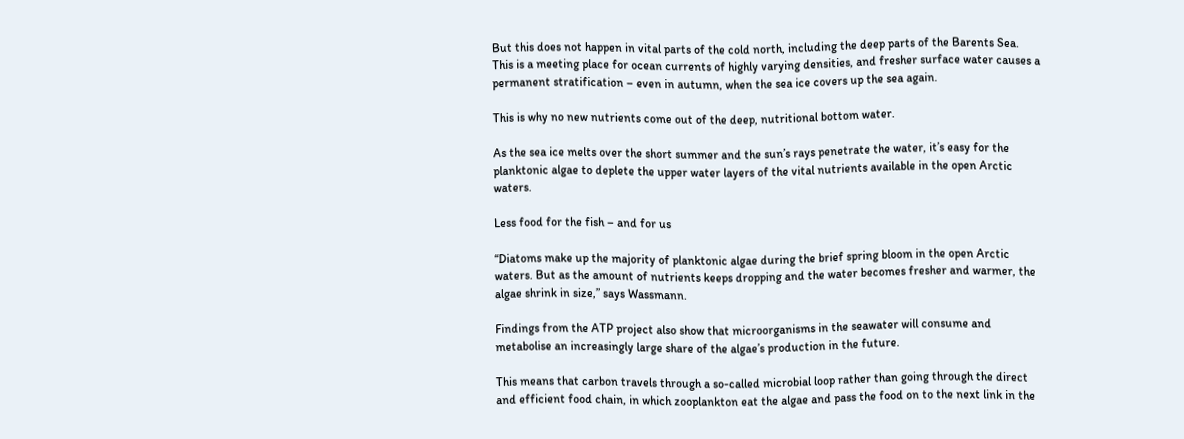But this does not happen in vital parts of the cold north, including the deep parts of the Barents Sea. This is a meeting place for ocean currents of highly varying densities, and fresher surface water causes a permanent stratification – even in autumn, when the sea ice covers up the sea again.

This is why no new nutrients come out of the deep, nutritional bottom water.

As the sea ice melts over the short summer and the sun’s rays penetrate the water, it’s easy for the planktonic algae to deplete the upper water layers of the vital nutrients available in the open Arctic waters.

Less food for the fish – and for us

“Diatoms make up the majority of planktonic algae during the brief spring bloom in the open Arctic waters. But as the amount of nutrients keeps dropping and the water becomes fresher and warmer, the algae shrink in size,” says Wassmann.

Findings from the ATP project also show that microorganisms in the seawater will consume and metabolise an increasingly large share of the algae’s production in the future.

This means that carbon travels through a so-called microbial loop rather than going through the direct and efficient food chain, in which zooplankton eat the algae and pass the food on to the next link in the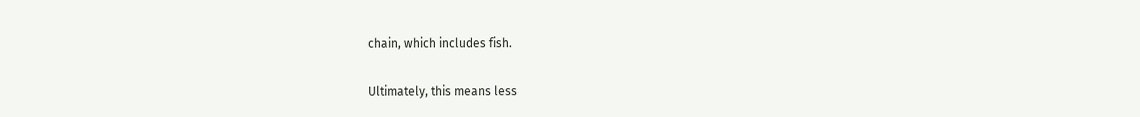chain, which includes fish.

Ultimately, this means less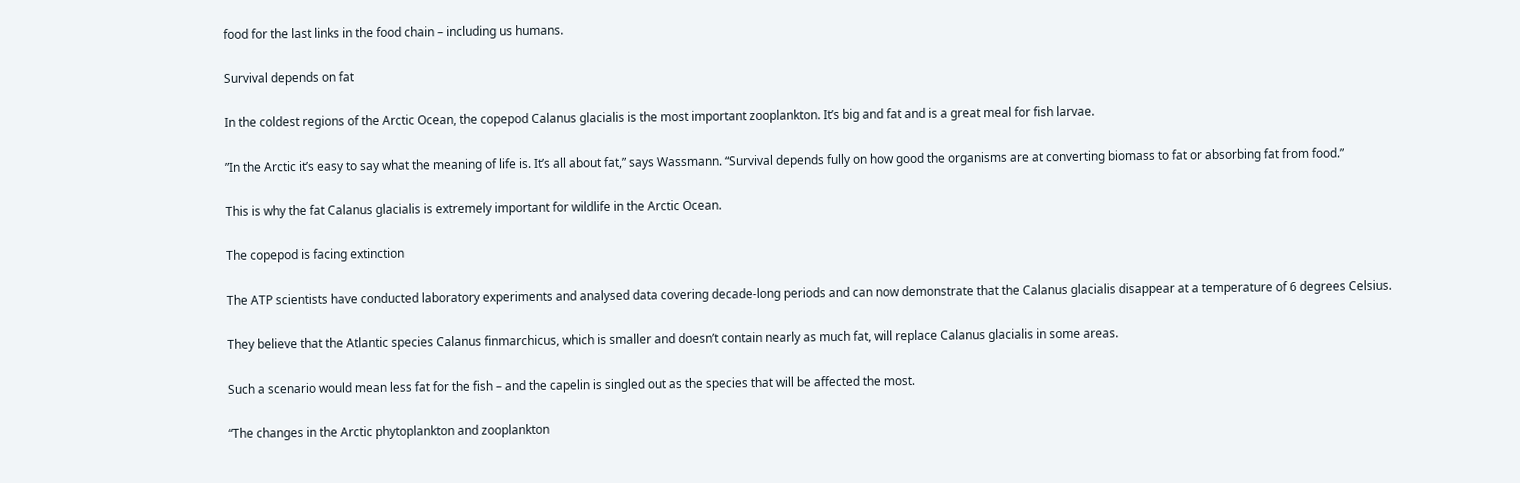food for the last links in the food chain – including us humans.

Survival depends on fat

In the coldest regions of the Arctic Ocean, the copepod Calanus glacialis is the most important zooplankton. It’s big and fat and is a great meal for fish larvae.

”In the Arctic it’s easy to say what the meaning of life is. It’s all about fat,” says Wassmann. “Survival depends fully on how good the organisms are at converting biomass to fat or absorbing fat from food.”

This is why the fat Calanus glacialis is extremely important for wildlife in the Arctic Ocean.

The copepod is facing extinction

The ATP scientists have conducted laboratory experiments and analysed data covering decade-long periods and can now demonstrate that the Calanus glacialis disappear at a temperature of 6 degrees Celsius.

They believe that the Atlantic species Calanus finmarchicus, which is smaller and doesn’t contain nearly as much fat, will replace Calanus glacialis in some areas.

Such a scenario would mean less fat for the fish – and the capelin is singled out as the species that will be affected the most.

“The changes in the Arctic phytoplankton and zooplankton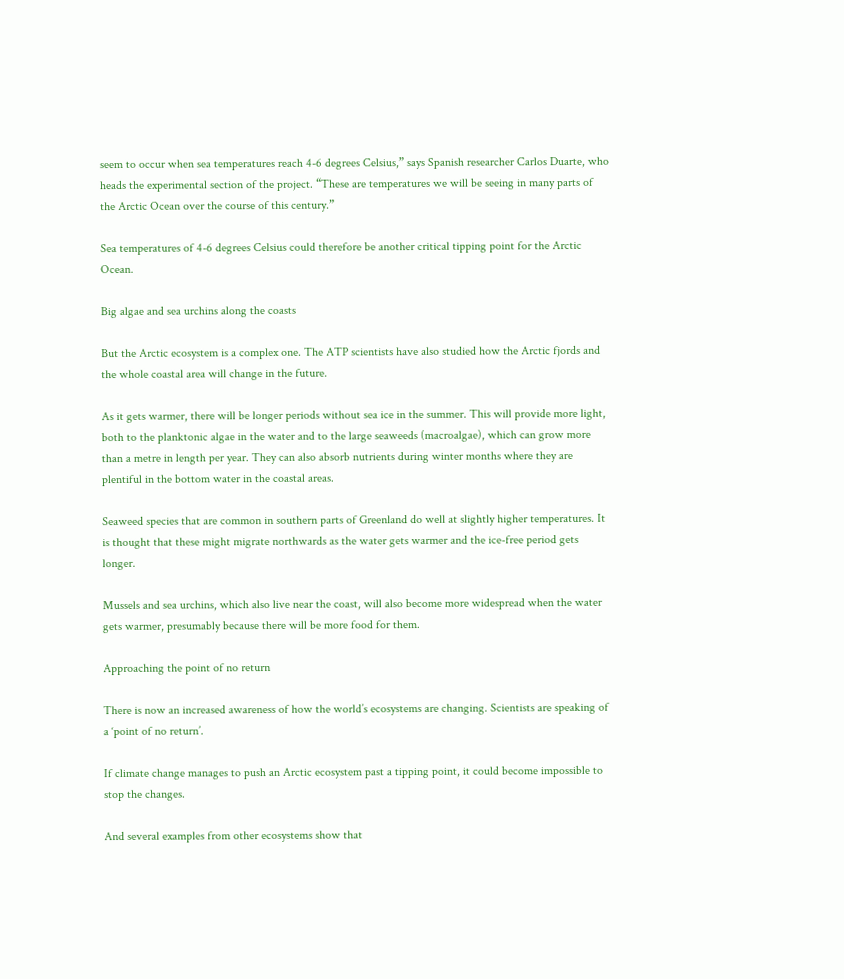seem to occur when sea temperatures reach 4-6 degrees Celsius,” says Spanish researcher Carlos Duarte, who heads the experimental section of the project. “These are temperatures we will be seeing in many parts of the Arctic Ocean over the course of this century.”

Sea temperatures of 4-6 degrees Celsius could therefore be another critical tipping point for the Arctic Ocean.

Big algae and sea urchins along the coasts

But the Arctic ecosystem is a complex one. The ATP scientists have also studied how the Arctic fjords and the whole coastal area will change in the future.

As it gets warmer, there will be longer periods without sea ice in the summer. This will provide more light, both to the planktonic algae in the water and to the large seaweeds (macroalgae), which can grow more than a metre in length per year. They can also absorb nutrients during winter months where they are plentiful in the bottom water in the coastal areas.

Seaweed species that are common in southern parts of Greenland do well at slightly higher temperatures. It is thought that these might migrate northwards as the water gets warmer and the ice-free period gets longer.

Mussels and sea urchins, which also live near the coast, will also become more widespread when the water gets warmer, presumably because there will be more food for them.

Approaching the point of no return

There is now an increased awareness of how the world’s ecosystems are changing. Scientists are speaking of a ‘point of no return’.

If climate change manages to push an Arctic ecosystem past a tipping point, it could become impossible to stop the changes.

And several examples from other ecosystems show that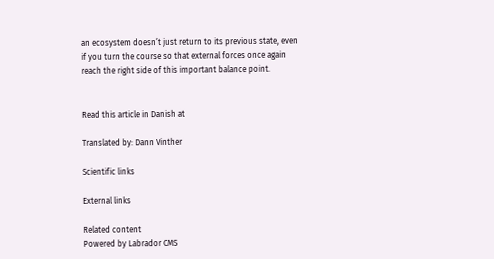an ecosystem doesn’t just return to its previous state, even if you turn the course so that external forces once again reach the right side of this important balance point.


Read this article in Danish at

Translated by: Dann Vinther

Scientific links

External links

Related content
Powered by Labrador CMS